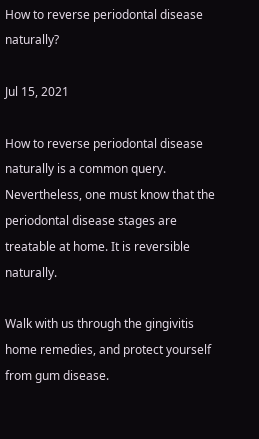How to reverse periodontal disease naturally?

Jul 15, 2021

How to reverse periodontal disease naturally is a common query. Nevertheless, one must know that the periodontal disease stages are treatable at home. It is reversible naturally.

Walk with us through the gingivitis home remedies, and protect yourself from gum disease.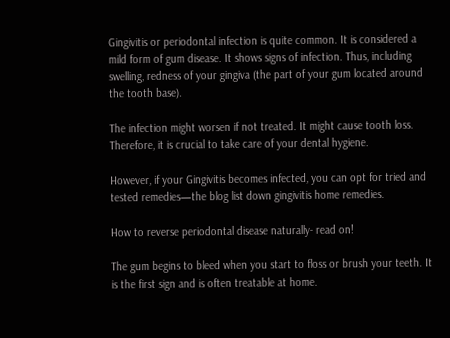Gingivitis or periodontal infection is quite common. It is considered a mild form of gum disease. It shows signs of infection. Thus, including swelling, redness of your gingiva (the part of your gum located around the tooth base).

The infection might worsen if not treated. It might cause tooth loss. Therefore, it is crucial to take care of your dental hygiene.

However, if your Gingivitis becomes infected, you can opt for tried and tested remedies—the blog list down gingivitis home remedies.

How to reverse periodontal disease naturally- read on!

The gum begins to bleed when you start to floss or brush your teeth. It is the first sign and is often treatable at home.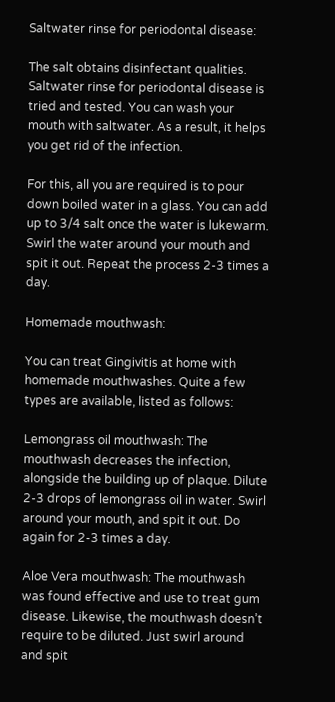Saltwater rinse for periodontal disease:

The salt obtains disinfectant qualities. Saltwater rinse for periodontal disease is tried and tested. You can wash your mouth with saltwater. As a result, it helps you get rid of the infection.

For this, all you are required is to pour down boiled water in a glass. You can add up to 3/4 salt once the water is lukewarm. Swirl the water around your mouth and spit it out. Repeat the process 2-3 times a day.

Homemade mouthwash:

You can treat Gingivitis at home with homemade mouthwashes. Quite a few types are available, listed as follows:

Lemongrass oil mouthwash: The mouthwash decreases the infection, alongside the building up of plaque. Dilute 2-3 drops of lemongrass oil in water. Swirl around your mouth, and spit it out. Do again for 2-3 times a day.

Aloe Vera mouthwash: The mouthwash was found effective and use to treat gum disease. Likewise, the mouthwash doesn’t require to be diluted. Just swirl around and spit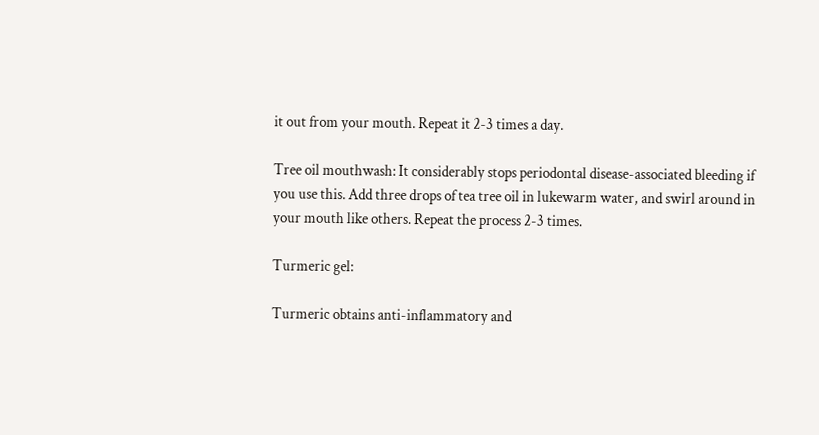it out from your mouth. Repeat it 2-3 times a day.

Tree oil mouthwash: It considerably stops periodontal disease-associated bleeding if you use this. Add three drops of tea tree oil in lukewarm water, and swirl around in your mouth like others. Repeat the process 2-3 times.

Turmeric gel:

Turmeric obtains anti-inflammatory and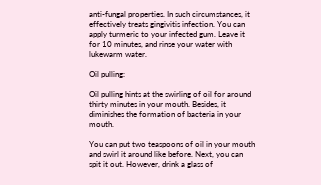anti-fungal properties. In such circumstances, it effectively treats gingivitis infection. You can apply turmeric to your infected gum. Leave it for 10 minutes, and rinse your water with lukewarm water.

Oil pulling:

Oil pulling hints at the swirling of oil for around thirty minutes in your mouth. Besides, it diminishes the formation of bacteria in your mouth.

You can put two teaspoons of oil in your mouth and swirl it around like before. Next, you can spit it out. However, drink a glass of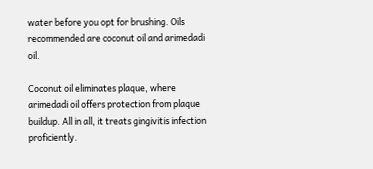water before you opt for brushing. Oils recommended are coconut oil and arimedadi oil.

Coconut oil eliminates plaque, where arimedadi oil offers protection from plaque buildup. All in all, it treats gingivitis infection proficiently.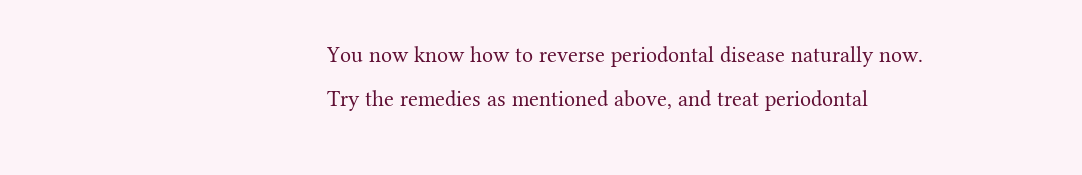You now know how to reverse periodontal disease naturally now. Try the remedies as mentioned above, and treat periodontal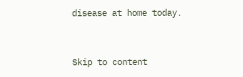disease at home today.


Skip to content